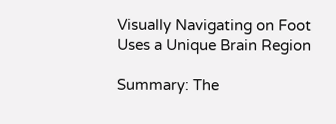Visually Navigating on Foot Uses a Unique Brain Region

Summary: The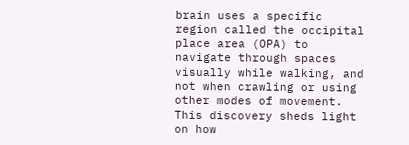brain uses a specific region called the occipital place area (OPA) to navigate through spaces visually while walking, and not when crawling or using other modes of movement. This discovery sheds light on how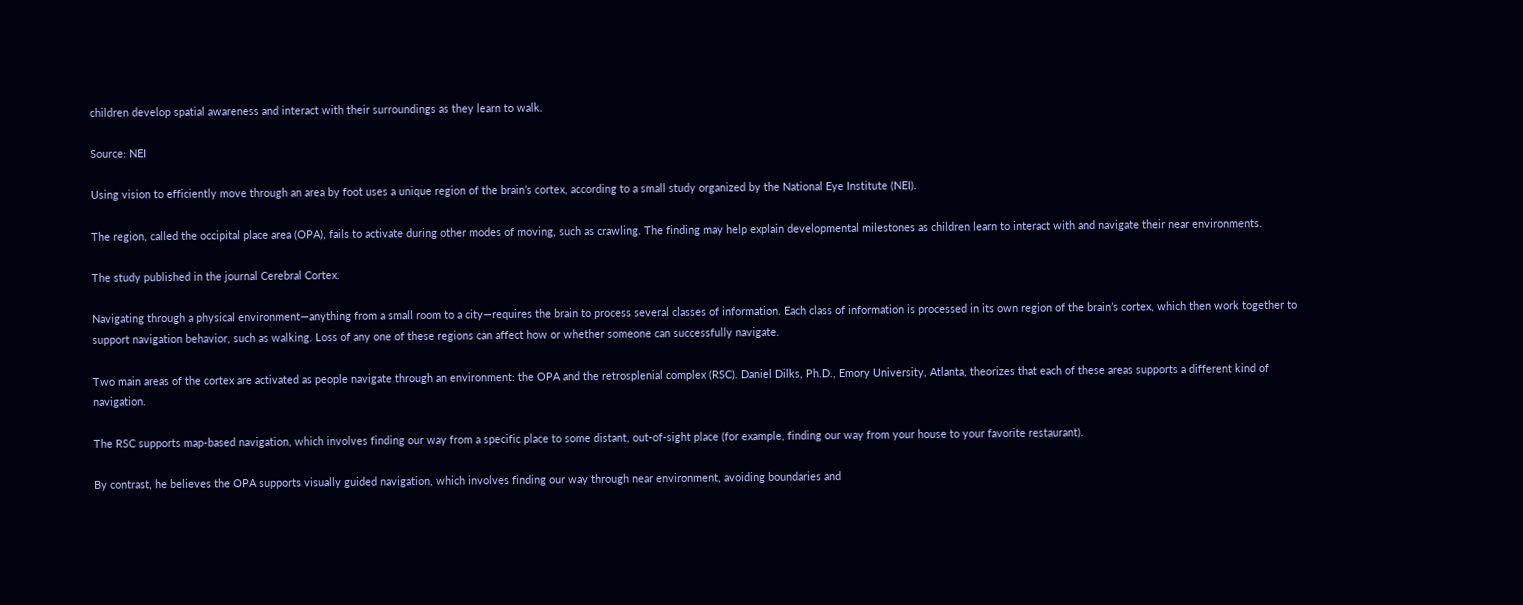children develop spatial awareness and interact with their surroundings as they learn to walk.

Source: NEI

Using vision to efficiently move through an area by foot uses a unique region of the brain’s cortex, according to a small study organized by the National Eye Institute (NEI).

The region, called the occipital place area (OPA), fails to activate during other modes of moving, such as crawling. The finding may help explain developmental milestones as children learn to interact with and navigate their near environments.

The study published in the journal Cerebral Cortex.

Navigating through a physical environment—anything from a small room to a city—requires the brain to process several classes of information. Each class of information is processed in its own region of the brain’s cortex, which then work together to support navigation behavior, such as walking. Loss of any one of these regions can affect how or whether someone can successfully navigate.

Two main areas of the cortex are activated as people navigate through an environment: the OPA and the retrosplenial complex (RSC). Daniel Dilks, Ph.D., Emory University, Atlanta, theorizes that each of these areas supports a different kind of navigation.

The RSC supports map-based navigation, which involves finding our way from a specific place to some distant, out-of-sight place (for example, finding our way from your house to your favorite restaurant).

By contrast, he believes the OPA supports visually guided navigation, which involves finding our way through near environment, avoiding boundaries and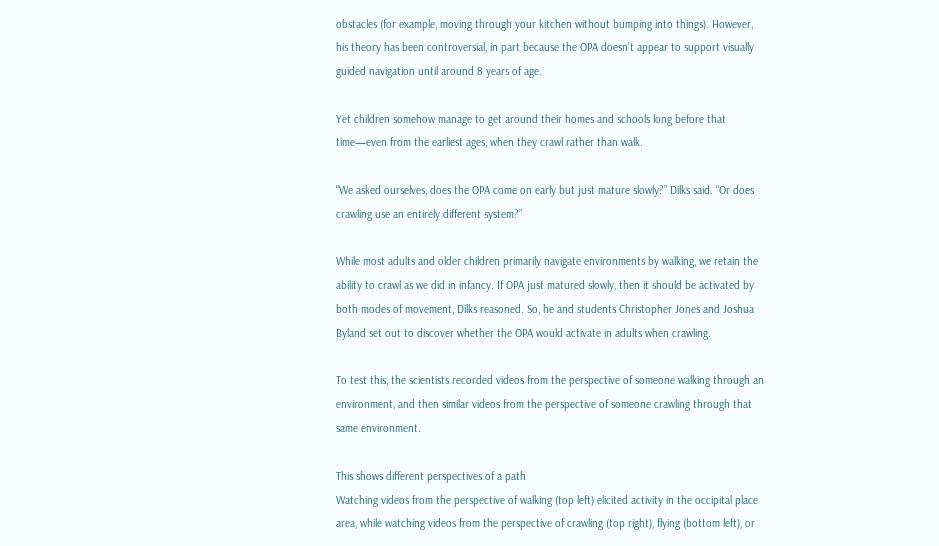obstacles (for example, moving through your kitchen without bumping into things). However, his theory has been controversial, in part because the OPA doesn’t appear to support visually guided navigation until around 8 years of age.

Yet children somehow manage to get around their homes and schools long before that time—even from the earliest ages, when they crawl rather than walk.

“We asked ourselves, does the OPA come on early but just mature slowly?” Dilks said. “Or does crawling use an entirely different system?”

While most adults and older children primarily navigate environments by walking, we retain the ability to crawl as we did in infancy. If OPA just matured slowly, then it should be activated by both modes of movement, Dilks reasoned. So, he and students Christopher Jones and Joshua Byland set out to discover whether the OPA would activate in adults when crawling.

To test this, the scientists recorded videos from the perspective of someone walking through an environment, and then similar videos from the perspective of someone crawling through that same environment.

This shows different perspectives of a path
Watching videos from the perspective of walking (top left) elicited activity in the occipital place area, while watching videos from the perspective of crawling (top right), flying (bottom left), or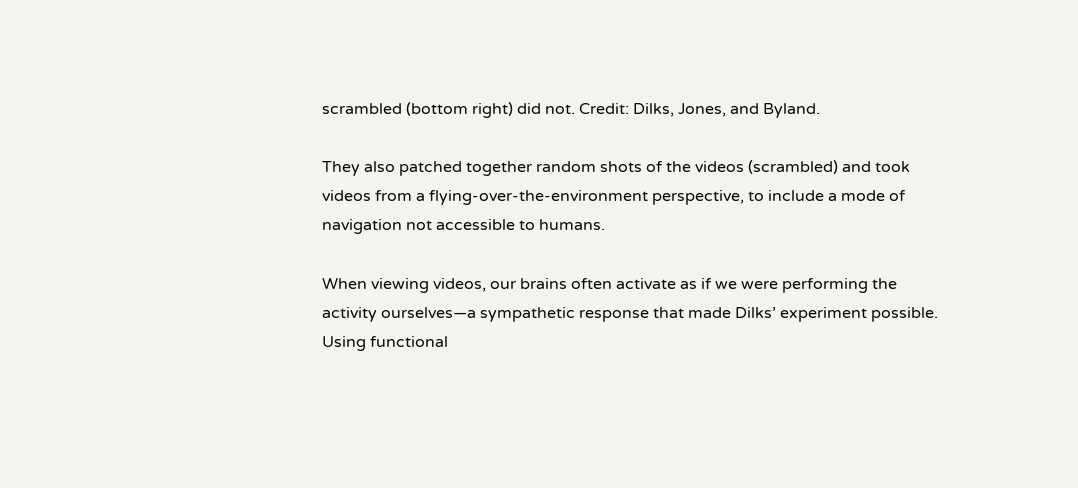scrambled (bottom right) did not. Credit: Dilks, Jones, and Byland.

They also patched together random shots of the videos (scrambled) and took videos from a flying-over-the-environment perspective, to include a mode of navigation not accessible to humans.

When viewing videos, our brains often activate as if we were performing the activity ourselves—a sympathetic response that made Dilks’ experiment possible. Using functional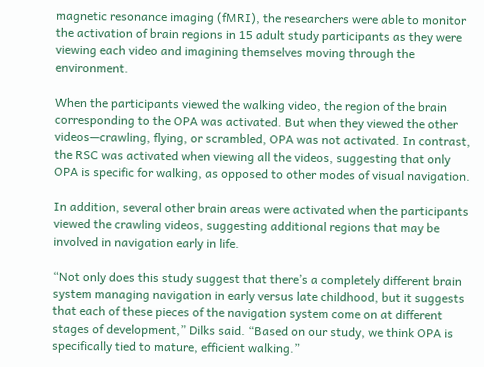magnetic resonance imaging (fMRI), the researchers were able to monitor the activation of brain regions in 15 adult study participants as they were viewing each video and imagining themselves moving through the environment.

When the participants viewed the walking video, the region of the brain corresponding to the OPA was activated. But when they viewed the other videos—crawling, flying, or scrambled, OPA was not activated. In contrast, the RSC was activated when viewing all the videos, suggesting that only OPA is specific for walking, as opposed to other modes of visual navigation.

In addition, several other brain areas were activated when the participants viewed the crawling videos, suggesting additional regions that may be involved in navigation early in life.

“Not only does this study suggest that there’s a completely different brain system managing navigation in early versus late childhood, but it suggests that each of these pieces of the navigation system come on at different stages of development,” Dilks said. “Based on our study, we think OPA is specifically tied to mature, efficient walking.”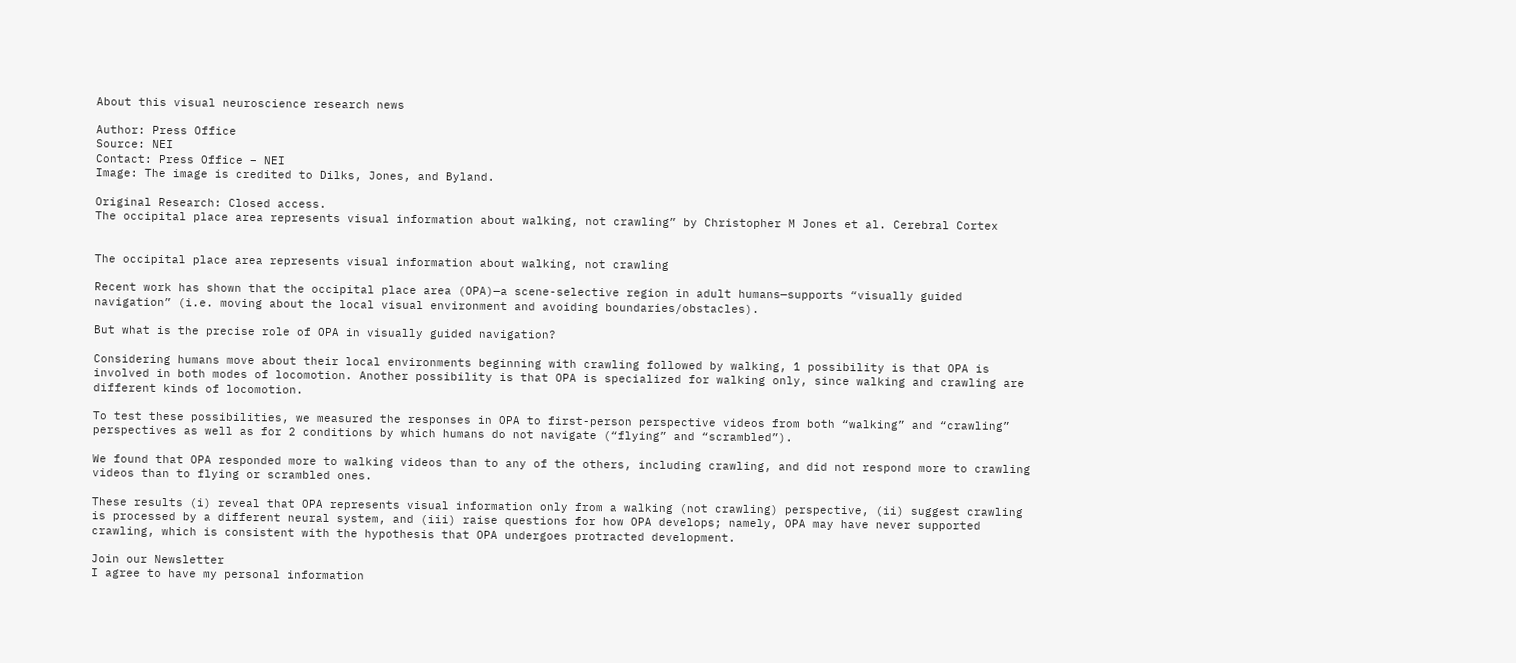About this visual neuroscience research news

Author: Press Office
Source: NEI
Contact: Press Office – NEI
Image: The image is credited to Dilks, Jones, and Byland.

Original Research: Closed access.
The occipital place area represents visual information about walking, not crawling” by Christopher M Jones et al. Cerebral Cortex


The occipital place area represents visual information about walking, not crawling

Recent work has shown that the occipital place area (OPA)—a scene-selective region in adult humans—supports “visually guided navigation” (i.e. moving about the local visual environment and avoiding boundaries/obstacles).

But what is the precise role of OPA in visually guided navigation?

Considering humans move about their local environments beginning with crawling followed by walking, 1 possibility is that OPA is involved in both modes of locomotion. Another possibility is that OPA is specialized for walking only, since walking and crawling are different kinds of locomotion.

To test these possibilities, we measured the responses in OPA to first-person perspective videos from both “walking” and “crawling” perspectives as well as for 2 conditions by which humans do not navigate (“flying” and “scrambled”).

We found that OPA responded more to walking videos than to any of the others, including crawling, and did not respond more to crawling videos than to flying or scrambled ones.

These results (i) reveal that OPA represents visual information only from a walking (not crawling) perspective, (ii) suggest crawling is processed by a different neural system, and (iii) raise questions for how OPA develops; namely, OPA may have never supported crawling, which is consistent with the hypothesis that OPA undergoes protracted development.

Join our Newsletter
I agree to have my personal information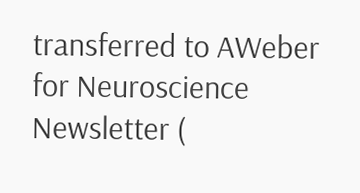transferred to AWeber for Neuroscience Newsletter (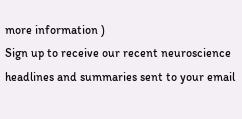more information )
Sign up to receive our recent neuroscience headlines and summaries sent to your email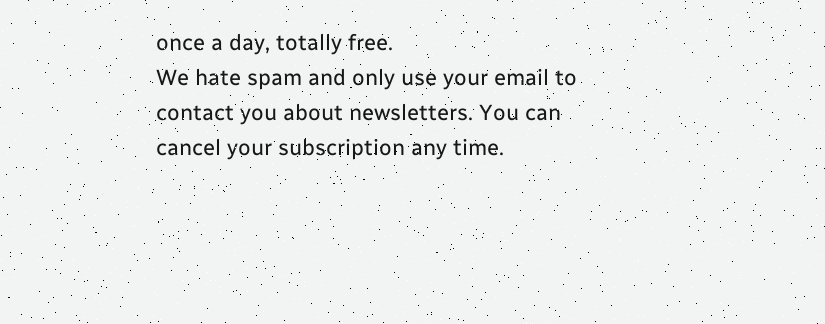once a day, totally free.
We hate spam and only use your email to contact you about newsletters. You can cancel your subscription any time.